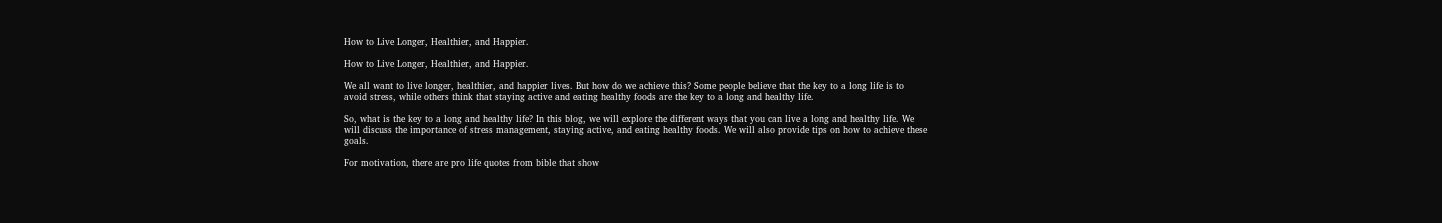How to Live Longer, Healthier, and Happier.

How to Live Longer, Healthier, and Happier.

We all want to live longer, healthier, and happier lives. But how do we achieve this? Some people believe that the key to a long life is to avoid stress, while others think that staying active and eating healthy foods are the key to a long and healthy life.

So, what is the key to a long and healthy life? In this blog, we will explore the different ways that you can live a long and healthy life. We will discuss the importance of stress management, staying active, and eating healthy foods. We will also provide tips on how to achieve these goals.

For motivation, there are pro life quotes from bible that show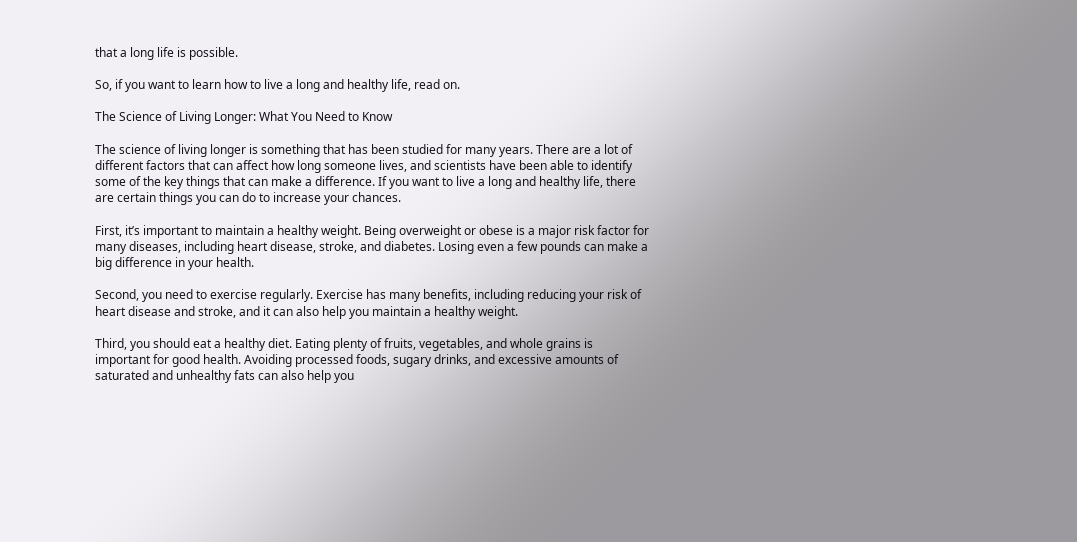that a long life is possible.

So, if you want to learn how to live a long and healthy life, read on.

The Science of Living Longer: What You Need to Know

The science of living longer is something that has been studied for many years. There are a lot of different factors that can affect how long someone lives, and scientists have been able to identify some of the key things that can make a difference. If you want to live a long and healthy life, there are certain things you can do to increase your chances.

First, it’s important to maintain a healthy weight. Being overweight or obese is a major risk factor for many diseases, including heart disease, stroke, and diabetes. Losing even a few pounds can make a big difference in your health.

Second, you need to exercise regularly. Exercise has many benefits, including reducing your risk of heart disease and stroke, and it can also help you maintain a healthy weight.

Third, you should eat a healthy diet. Eating plenty of fruits, vegetables, and whole grains is important for good health. Avoiding processed foods, sugary drinks, and excessive amounts of saturated and unhealthy fats can also help you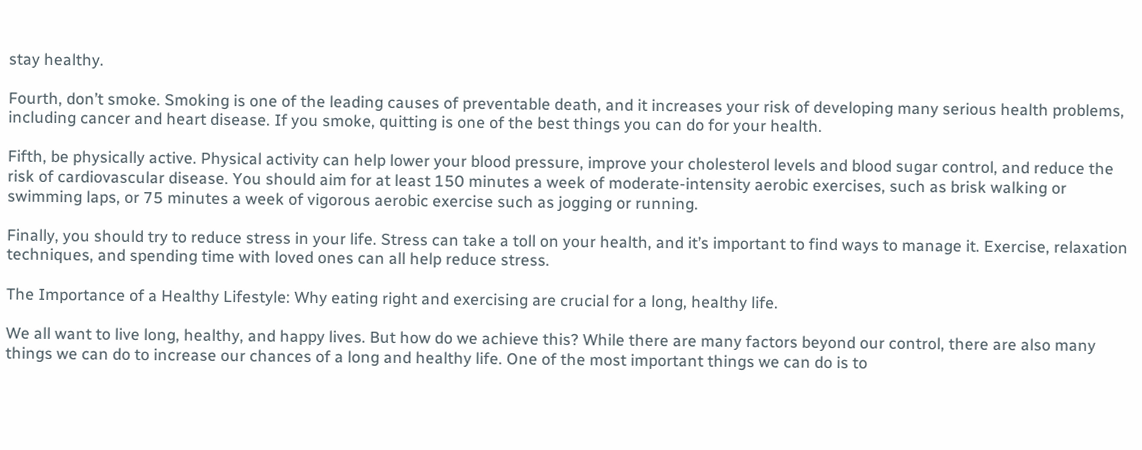stay healthy.

Fourth, don’t smoke. Smoking is one of the leading causes of preventable death, and it increases your risk of developing many serious health problems, including cancer and heart disease. If you smoke, quitting is one of the best things you can do for your health.

Fifth, be physically active. Physical activity can help lower your blood pressure, improve your cholesterol levels and blood sugar control, and reduce the risk of cardiovascular disease. You should aim for at least 150 minutes a week of moderate-intensity aerobic exercises, such as brisk walking or swimming laps, or 75 minutes a week of vigorous aerobic exercise such as jogging or running.

Finally, you should try to reduce stress in your life. Stress can take a toll on your health, and it’s important to find ways to manage it. Exercise, relaxation techniques, and spending time with loved ones can all help reduce stress.

The Importance of a Healthy Lifestyle: Why eating right and exercising are crucial for a long, healthy life.

We all want to live long, healthy, and happy lives. But how do we achieve this? While there are many factors beyond our control, there are also many things we can do to increase our chances of a long and healthy life. One of the most important things we can do is to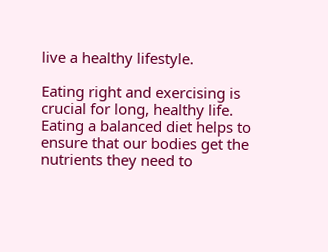live a healthy lifestyle.

Eating right and exercising is crucial for long, healthy life. Eating a balanced diet helps to ensure that our bodies get the nutrients they need to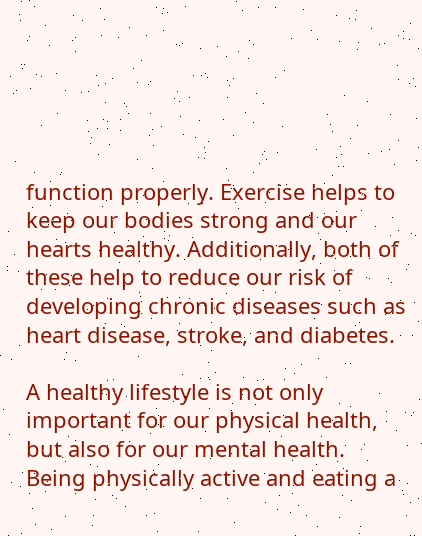function properly. Exercise helps to keep our bodies strong and our hearts healthy. Additionally, both of these help to reduce our risk of developing chronic diseases such as heart disease, stroke, and diabetes.

A healthy lifestyle is not only important for our physical health, but also for our mental health. Being physically active and eating a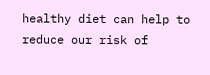healthy diet can help to reduce our risk of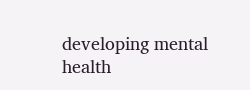developing mental health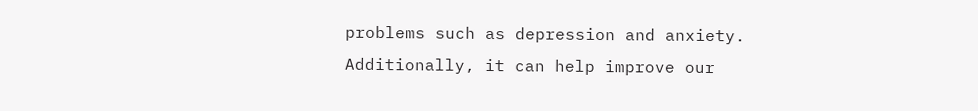problems such as depression and anxiety. Additionally, it can help improve our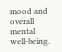mood and overall mental well-being.